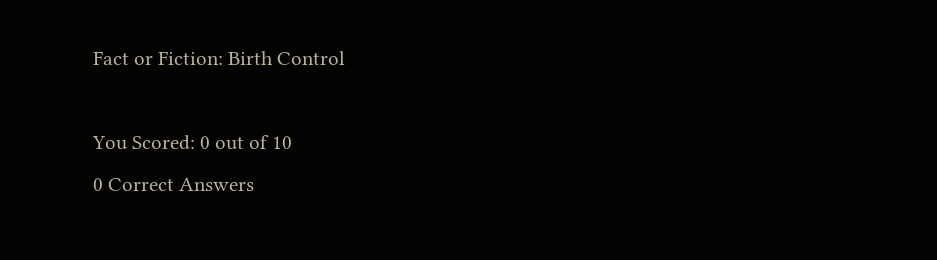Fact or Fiction: Birth Control

You Scored: 0 out of 10
0 Correct Answers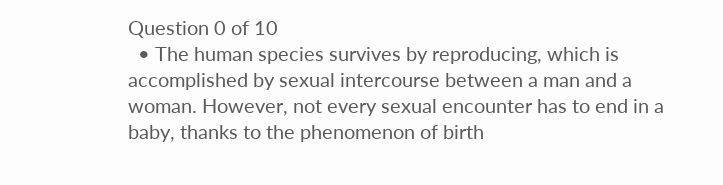Question 0 of 10
  • The human species survives by reproducing, which is accomplished by sexual intercourse between a man and a woman. However, not every sexual encounter has to end in a baby, thanks to the phenomenon of birth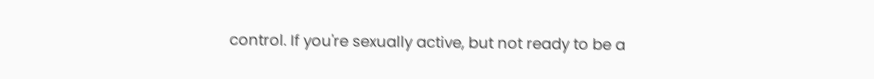control. If you're sexually active, but not ready to be a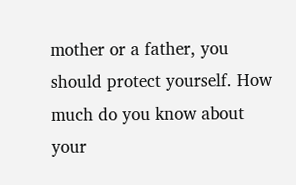mother or a father, you should protect yourself. How much do you know about your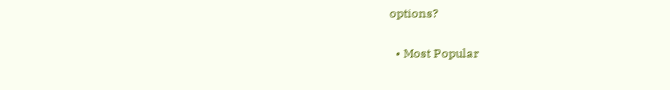options?

  • Most Popular